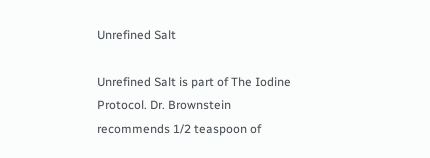Unrefined Salt

Unrefined Salt is part of The Iodine Protocol. Dr. Brownstein recommends 1/2 teaspoon of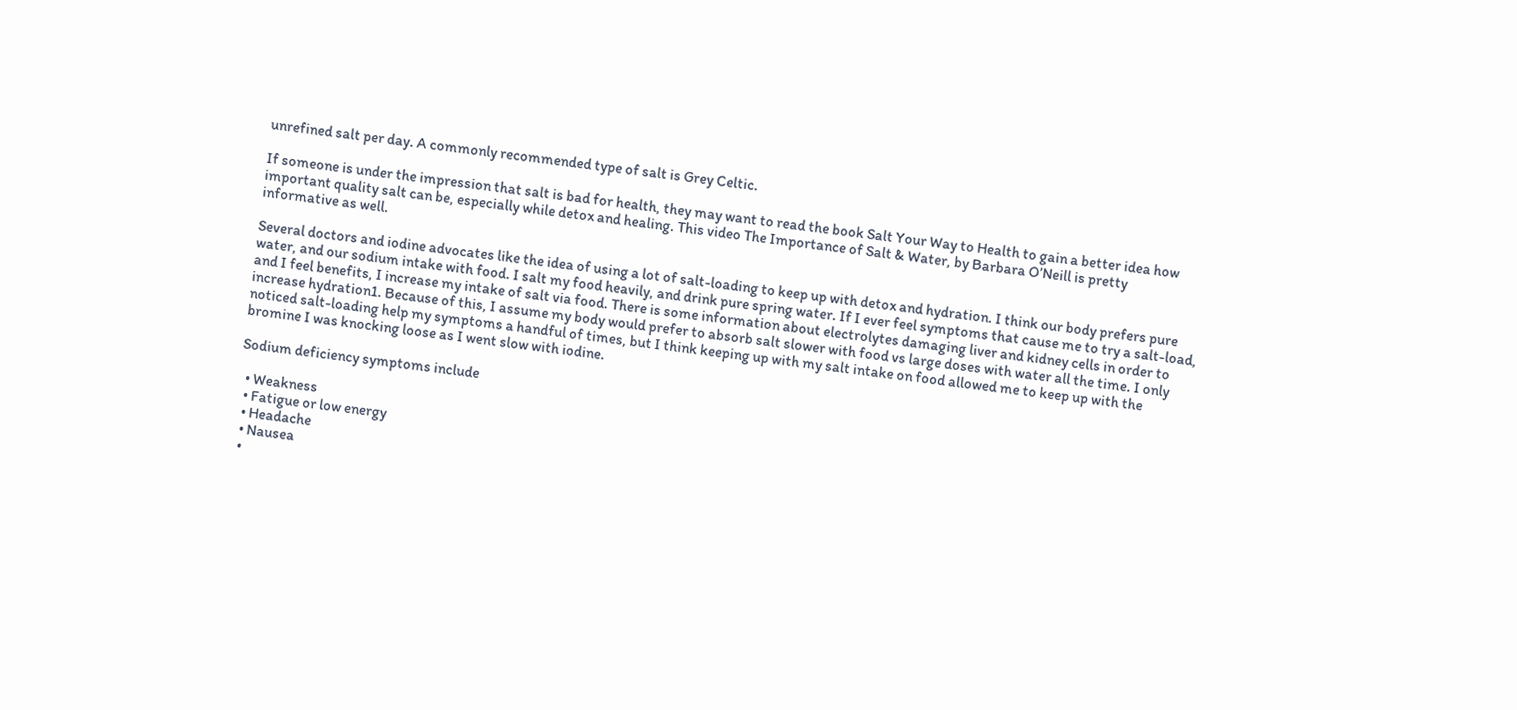unrefined salt per day. A commonly recommended type of salt is Grey Celtic.

If someone is under the impression that salt is bad for health, they may want to read the book Salt Your Way to Health to gain a better idea how important quality salt can be, especially while detox and healing. This video The Importance of Salt & Water, by Barbara O’Neill is pretty informative as well.

Several doctors and iodine advocates like the idea of using a lot of salt-loading to keep up with detox and hydration. I think our body prefers pure water, and our sodium intake with food. I salt my food heavily, and drink pure spring water. If I ever feel symptoms that cause me to try a salt-load, and I feel benefits, I increase my intake of salt via food. There is some information about electrolytes damaging liver and kidney cells in order to increase hydration1. Because of this, I assume my body would prefer to absorb salt slower with food vs large doses with water all the time. I only noticed salt-loading help my symptoms a handful of times, but I think keeping up with my salt intake on food allowed me to keep up with the bromine I was knocking loose as I went slow with iodine.

Sodium deficiency symptoms include

  • Weakness
  • Fatigue or low energy
  • Headache
  • Nausea
  •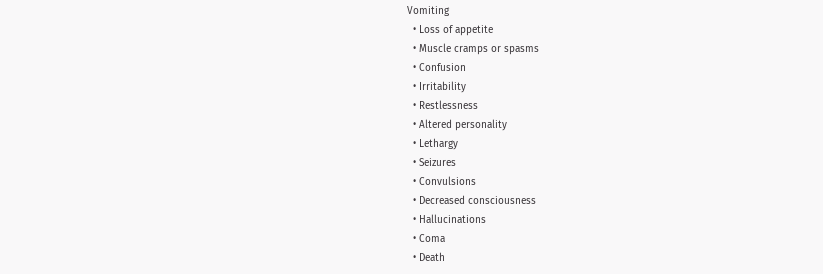Vomiting
  • Loss of appetite
  • Muscle cramps or spasms
  • Confusion
  • Irritability
  • Restlessness
  • Altered personality
  • Lethargy
  • Seizures
  • Convulsions
  • Decreased consciousness
  • Hallucinations
  • Coma
  • Death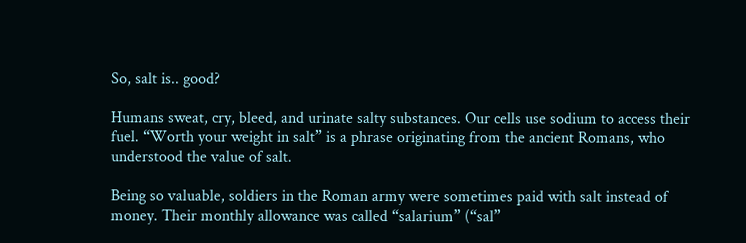So, salt is.. good?

Humans sweat, cry, bleed, and urinate salty substances. Our cells use sodium to access their fuel. “Worth your weight in salt” is a phrase originating from the ancient Romans, who understood the value of salt.

Being so valuable, soldiers in the Roman army were sometimes paid with salt instead of money. Their monthly allowance was called “salarium” (“sal”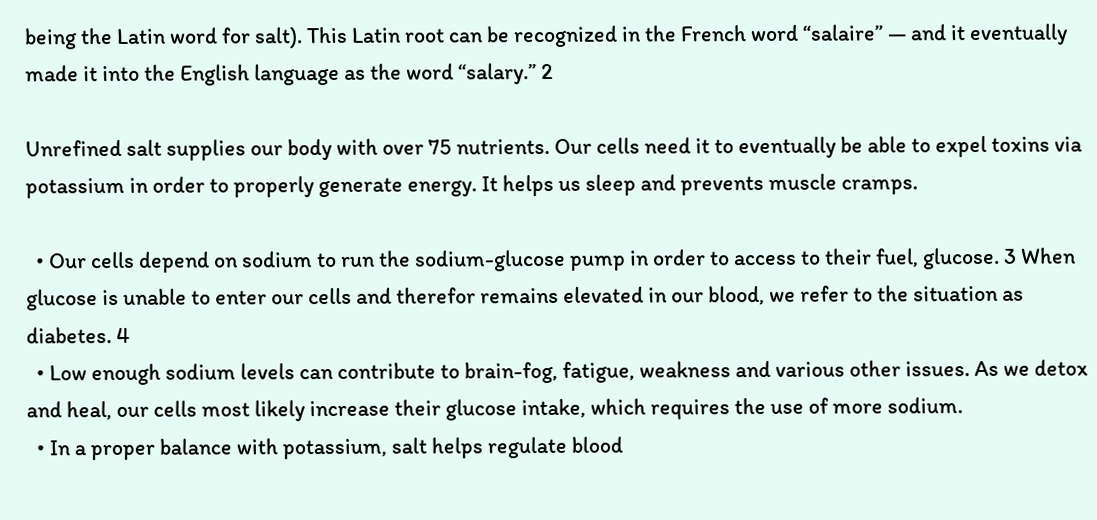being the Latin word for salt). This Latin root can be recognized in the French word “salaire” — and it eventually made it into the English language as the word “salary.” 2

Unrefined salt supplies our body with over 75 nutrients. Our cells need it to eventually be able to expel toxins via potassium in order to properly generate energy. It helps us sleep and prevents muscle cramps.

  • Our cells depend on sodium to run the sodium-glucose pump in order to access to their fuel, glucose. 3 When glucose is unable to enter our cells and therefor remains elevated in our blood, we refer to the situation as diabetes. 4
  • Low enough sodium levels can contribute to brain-fog, fatigue, weakness and various other issues. As we detox and heal, our cells most likely increase their glucose intake, which requires the use of more sodium.
  • In a proper balance with potassium, salt helps regulate blood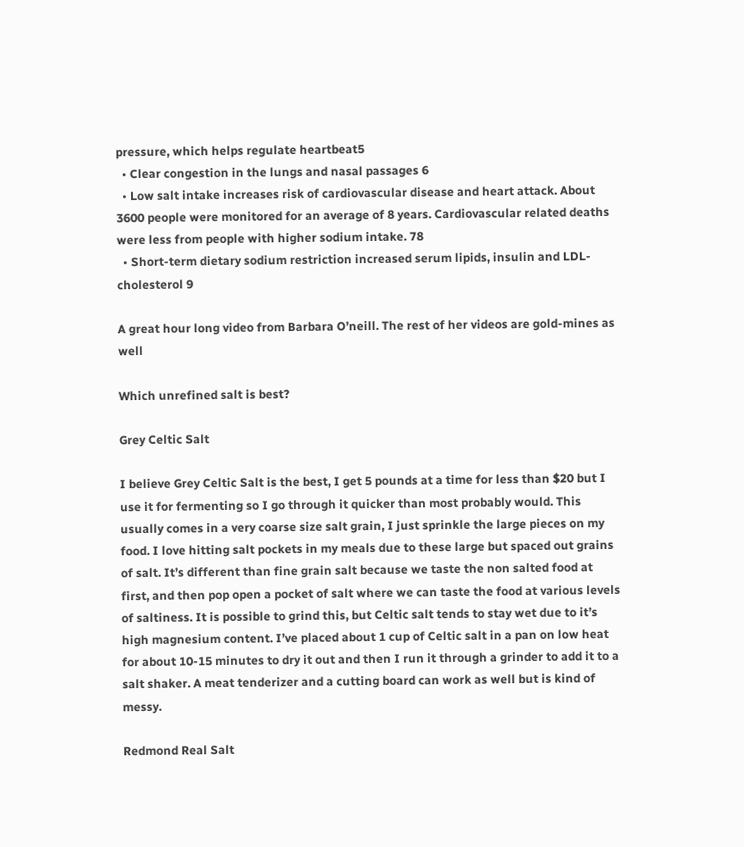pressure, which helps regulate heartbeat5
  • Clear congestion in the lungs and nasal passages 6
  • Low salt intake increases risk of cardiovascular disease and heart attack. About 3600 people were monitored for an average of 8 years. Cardiovascular related deaths were less from people with higher sodium intake. 78
  • Short-term dietary sodium restriction increased serum lipids, insulin and LDL-cholesterol 9

A great hour long video from Barbara O’neill. The rest of her videos are gold-mines as well

Which unrefined salt is best?

Grey Celtic Salt

I believe Grey Celtic Salt is the best, I get 5 pounds at a time for less than $20 but I use it for fermenting so I go through it quicker than most probably would. This usually comes in a very coarse size salt grain, I just sprinkle the large pieces on my food. I love hitting salt pockets in my meals due to these large but spaced out grains of salt. It’s different than fine grain salt because we taste the non salted food at first, and then pop open a pocket of salt where we can taste the food at various levels of saltiness. It is possible to grind this, but Celtic salt tends to stay wet due to it’s high magnesium content. I’ve placed about 1 cup of Celtic salt in a pan on low heat for about 10-15 minutes to dry it out and then I run it through a grinder to add it to a salt shaker. A meat tenderizer and a cutting board can work as well but is kind of messy.

Redmond Real Salt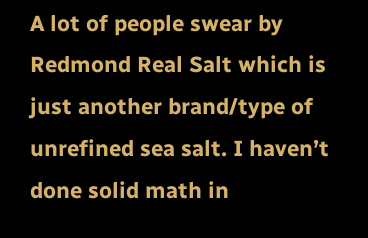A lot of people swear by Redmond Real Salt which is just another brand/type of unrefined sea salt. I haven’t done solid math in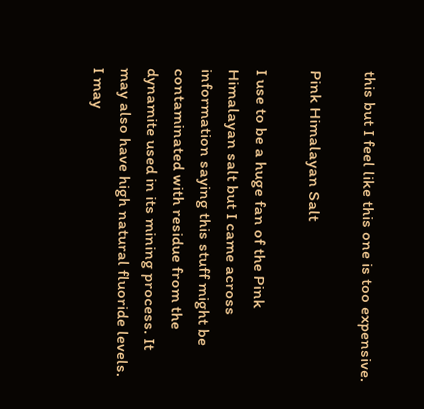this but I feel like this one is too expensive.

Pink Himalayan Salt

I use to be a huge fan of the Pink Himalayan salt but I came across information saying this stuff might be contaminated with residue from the dynamite used in its mining process. It may also have high natural fluoride levels. I may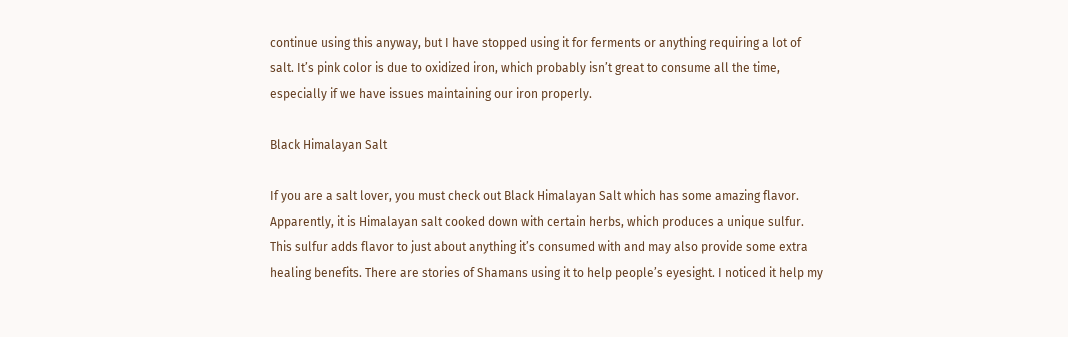continue using this anyway, but I have stopped using it for ferments or anything requiring a lot of salt. It’s pink color is due to oxidized iron, which probably isn’t great to consume all the time, especially if we have issues maintaining our iron properly.

Black Himalayan Salt

If you are a salt lover, you must check out Black Himalayan Salt which has some amazing flavor. Apparently, it is Himalayan salt cooked down with certain herbs, which produces a unique sulfur. This sulfur adds flavor to just about anything it’s consumed with and may also provide some extra healing benefits. There are stories of Shamans using it to help people’s eyesight. I noticed it help my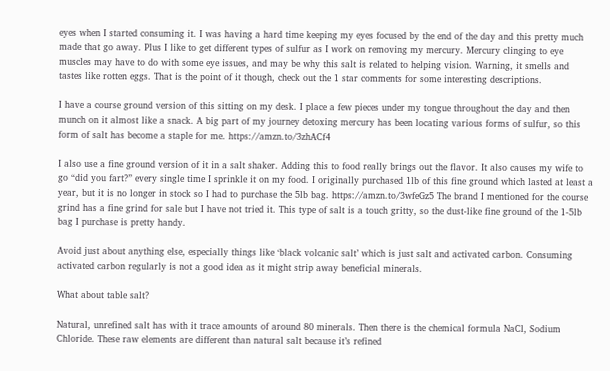eyes when I started consuming it. I was having a hard time keeping my eyes focused by the end of the day and this pretty much made that go away. Plus I like to get different types of sulfur as I work on removing my mercury. Mercury clinging to eye muscles may have to do with some eye issues, and may be why this salt is related to helping vision. Warning, it smells and tastes like rotten eggs. That is the point of it though, check out the 1 star comments for some interesting descriptions.

I have a course ground version of this sitting on my desk. I place a few pieces under my tongue throughout the day and then munch on it almost like a snack. A big part of my journey detoxing mercury has been locating various forms of sulfur, so this form of salt has become a staple for me. https://amzn.to/3zhACf4

I also use a fine ground version of it in a salt shaker. Adding this to food really brings out the flavor. It also causes my wife to go “did you fart?” every single time I sprinkle it on my food. I originally purchased 1lb of this fine ground which lasted at least a year, but it is no longer in stock so I had to purchase the 5lb bag. https://amzn.to/3wfeGz5 The brand I mentioned for the course grind has a fine grind for sale but I have not tried it. This type of salt is a touch gritty, so the dust-like fine ground of the 1-5lb bag I purchase is pretty handy.

Avoid just about anything else, especially things like ‘black volcanic salt’ which is just salt and activated carbon. Consuming activated carbon regularly is not a good idea as it might strip away beneficial minerals.

What about table salt?

Natural, unrefined salt has with it trace amounts of around 80 minerals. Then there is the chemical formula NaCl, Sodium Chloride. These raw elements are different than natural salt because it’s refined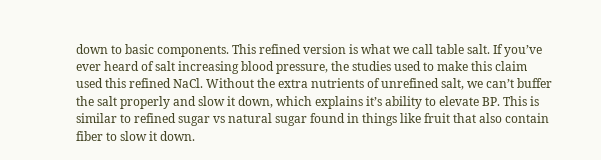down to basic components. This refined version is what we call table salt. If you’ve ever heard of salt increasing blood pressure, the studies used to make this claim used this refined NaCl. Without the extra nutrients of unrefined salt, we can’t buffer the salt properly and slow it down, which explains it’s ability to elevate BP. This is similar to refined sugar vs natural sugar found in things like fruit that also contain fiber to slow it down.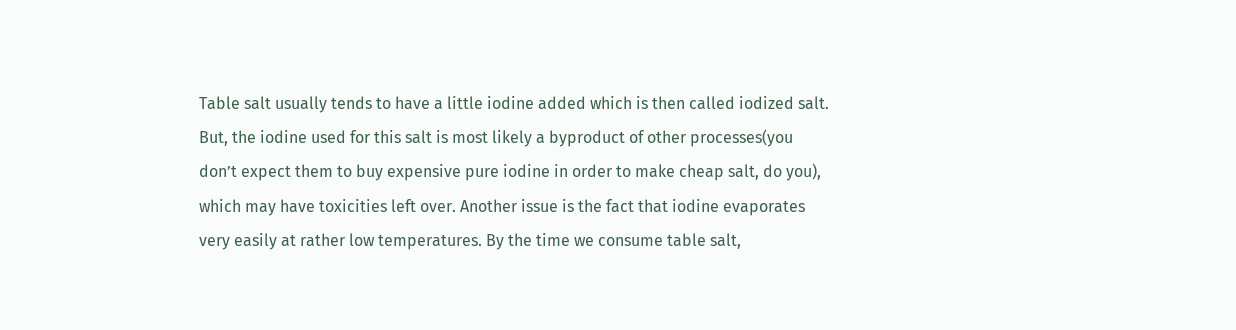Table salt usually tends to have a little iodine added which is then called iodized salt. But, the iodine used for this salt is most likely a byproduct of other processes(you don’t expect them to buy expensive pure iodine in order to make cheap salt, do you), which may have toxicities left over. Another issue is the fact that iodine evaporates very easily at rather low temperatures. By the time we consume table salt,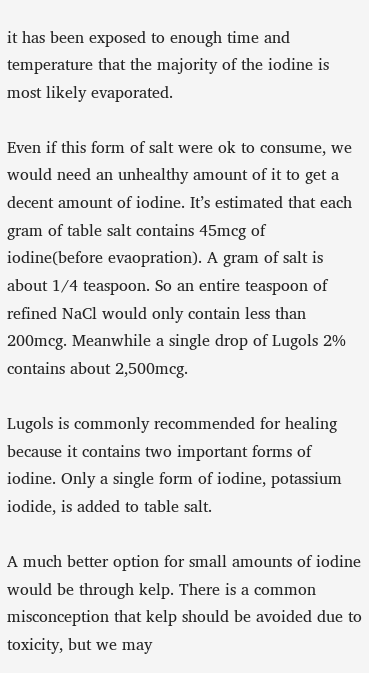it has been exposed to enough time and temperature that the majority of the iodine is most likely evaporated.

Even if this form of salt were ok to consume, we would need an unhealthy amount of it to get a decent amount of iodine. It’s estimated that each gram of table salt contains 45mcg of iodine(before evaopration). A gram of salt is about 1/4 teaspoon. So an entire teaspoon of refined NaCl would only contain less than 200mcg. Meanwhile a single drop of Lugols 2% contains about 2,500mcg.

Lugols is commonly recommended for healing because it contains two important forms of iodine. Only a single form of iodine, potassium iodide, is added to table salt.

A much better option for small amounts of iodine would be through kelp. There is a common misconception that kelp should be avoided due to toxicity, but we may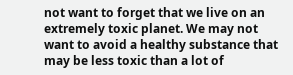not want to forget that we live on an extremely toxic planet. We may not want to avoid a healthy substance that may be less toxic than a lot of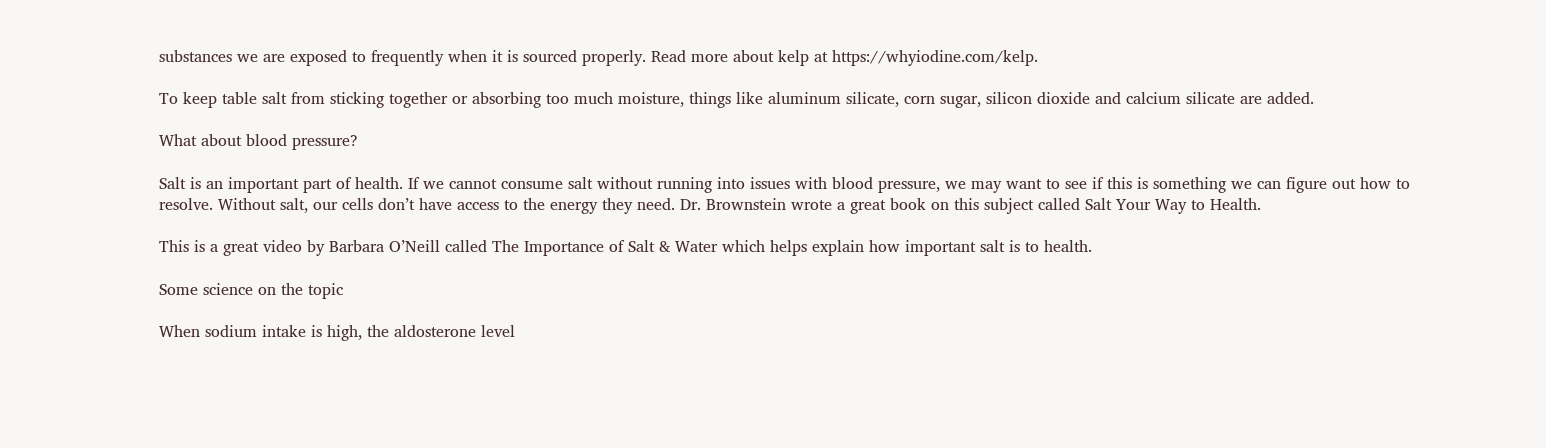substances we are exposed to frequently when it is sourced properly. Read more about kelp at https://whyiodine.com/kelp.

To keep table salt from sticking together or absorbing too much moisture, things like aluminum silicate, corn sugar, silicon dioxide and calcium silicate are added.

What about blood pressure?

Salt is an important part of health. If we cannot consume salt without running into issues with blood pressure, we may want to see if this is something we can figure out how to resolve. Without salt, our cells don’t have access to the energy they need. Dr. Brownstein wrote a great book on this subject called Salt Your Way to Health.

This is a great video by Barbara O’Neill called The Importance of Salt & Water which helps explain how important salt is to health.

Some science on the topic

When sodium intake is high, the aldosterone level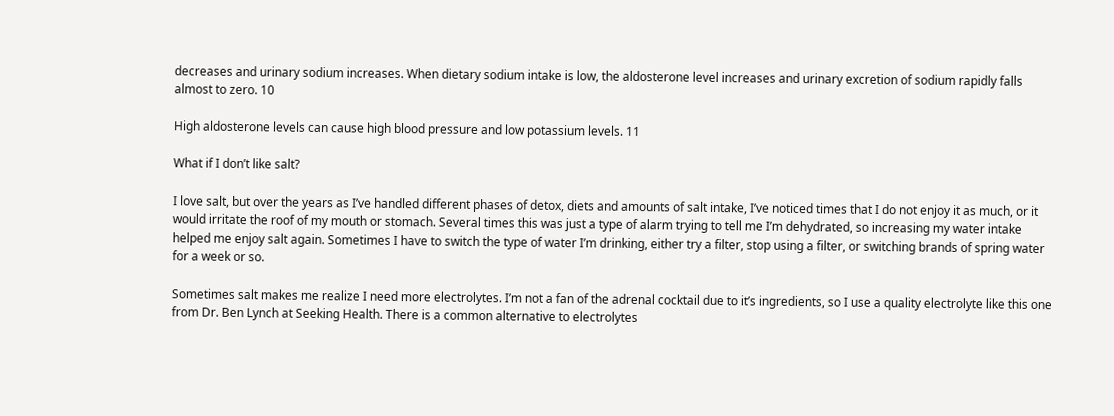decreases and urinary sodium increases. When dietary sodium intake is low, the aldosterone level increases and urinary excretion of sodium rapidly falls almost to zero. 10

High aldosterone levels can cause high blood pressure and low potassium levels. 11

What if I don’t like salt?

I love salt, but over the years as I’ve handled different phases of detox, diets and amounts of salt intake, I’ve noticed times that I do not enjoy it as much, or it would irritate the roof of my mouth or stomach. Several times this was just a type of alarm trying to tell me I’m dehydrated, so increasing my water intake helped me enjoy salt again. Sometimes I have to switch the type of water I’m drinking, either try a filter, stop using a filter, or switching brands of spring water for a week or so.

Sometimes salt makes me realize I need more electrolytes. I’m not a fan of the adrenal cocktail due to it’s ingredients, so I use a quality electrolyte like this one from Dr. Ben Lynch at Seeking Health. There is a common alternative to electrolytes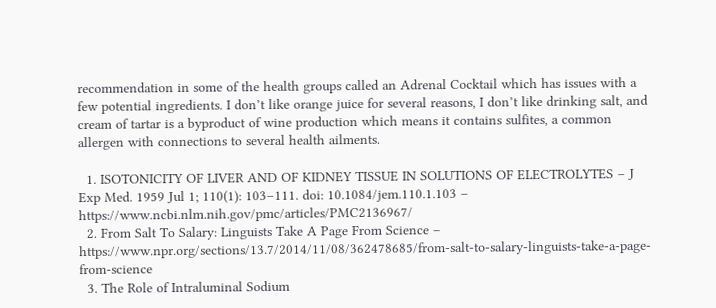recommendation in some of the health groups called an Adrenal Cocktail which has issues with a few potential ingredients. I don’t like orange juice for several reasons, I don’t like drinking salt, and cream of tartar is a byproduct of wine production which means it contains sulfites, a common allergen with connections to several health ailments.

  1. ISOTONICITY OF LIVER AND OF KIDNEY TISSUE IN SOLUTIONS OF ELECTROLYTES – J Exp Med. 1959 Jul 1; 110(1): 103–111. doi: 10.1084/jem.110.1.103 – https://www.ncbi.nlm.nih.gov/pmc/articles/PMC2136967/
  2. From Salt To Salary: Linguists Take A Page From Science – https://www.npr.org/sections/13.7/2014/11/08/362478685/from-salt-to-salary-linguists-take-a-page-from-science
  3. The Role of Intraluminal Sodium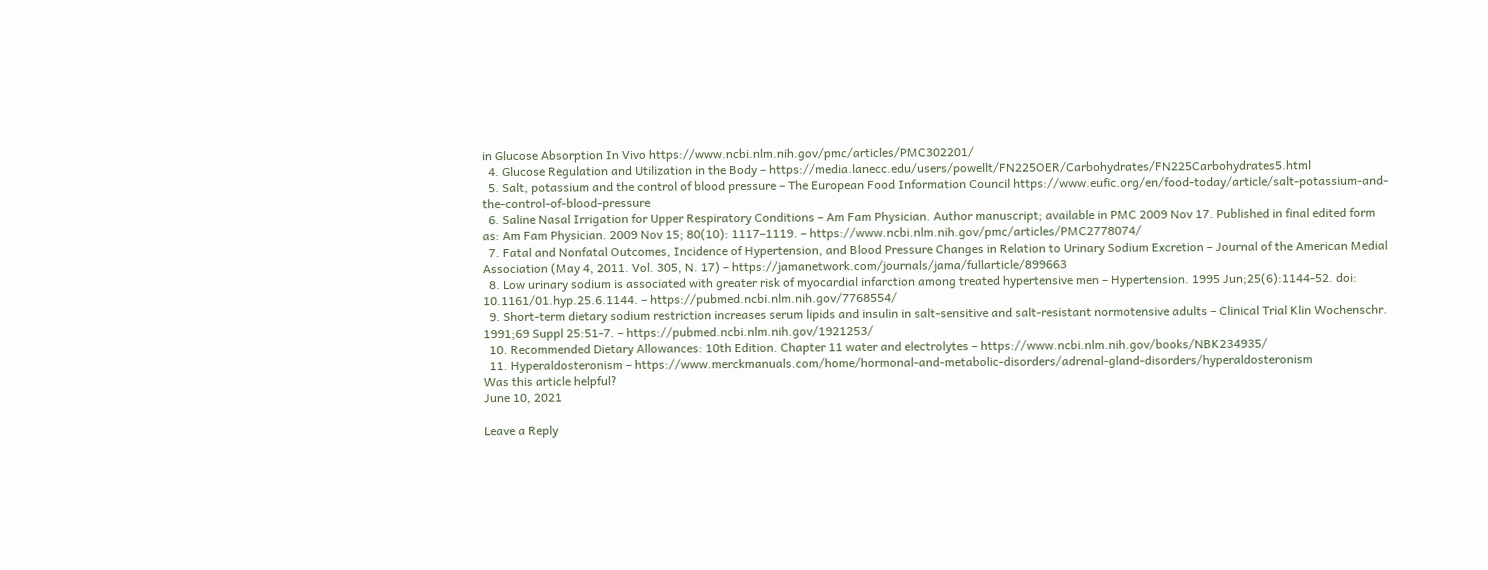in Glucose Absorption In Vivo https://www.ncbi.nlm.nih.gov/pmc/articles/PMC302201/
  4. Glucose Regulation and Utilization in the Body – https://media.lanecc.edu/users/powellt/FN225OER/Carbohydrates/FN225Carbohydrates5.html
  5. Salt, potassium and the control of blood pressure – The European Food Information Council https://www.eufic.org/en/food-today/article/salt-potassium-and-the-control-of-blood-pressure
  6. Saline Nasal Irrigation for Upper Respiratory Conditions – Am Fam Physician. Author manuscript; available in PMC 2009 Nov 17. Published in final edited form as: Am Fam Physician. 2009 Nov 15; 80(10): 1117–1119. – https://www.ncbi.nlm.nih.gov/pmc/articles/PMC2778074/
  7. Fatal and Nonfatal Outcomes, Incidence of Hypertension, and Blood Pressure Changes in Relation to Urinary Sodium Excretion – Journal of the American Medial Association (May 4, 2011. Vol. 305, N. 17) – https://jamanetwork.com/journals/jama/fullarticle/899663
  8. Low urinary sodium is associated with greater risk of myocardial infarction among treated hypertensive men – Hypertension. 1995 Jun;25(6):1144-52. doi: 10.1161/01.hyp.25.6.1144. – https://pubmed.ncbi.nlm.nih.gov/7768554/
  9. Short-term dietary sodium restriction increases serum lipids and insulin in salt-sensitive and salt-resistant normotensive adults – Clinical Trial Klin Wochenschr. 1991;69 Suppl 25:51-7. – https://pubmed.ncbi.nlm.nih.gov/1921253/
  10. Recommended Dietary Allowances: 10th Edition. Chapter 11 water and electrolytes – https://www.ncbi.nlm.nih.gov/books/NBK234935/
  11. Hyperaldosteronism – https://www.merckmanuals.com/home/hormonal-and-metabolic-disorders/adrenal-gland-disorders/hyperaldosteronism
Was this article helpful?
June 10, 2021

Leave a Reply